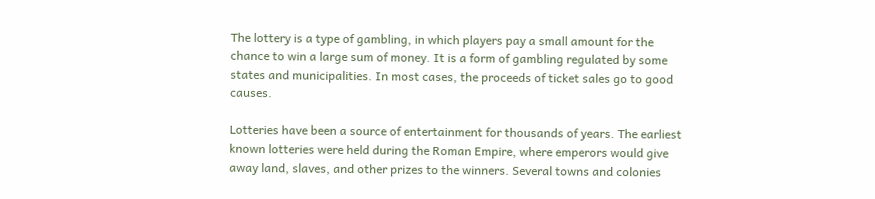The lottery is a type of gambling, in which players pay a small amount for the chance to win a large sum of money. It is a form of gambling regulated by some states and municipalities. In most cases, the proceeds of ticket sales go to good causes.

Lotteries have been a source of entertainment for thousands of years. The earliest known lotteries were held during the Roman Empire, where emperors would give away land, slaves, and other prizes to the winners. Several towns and colonies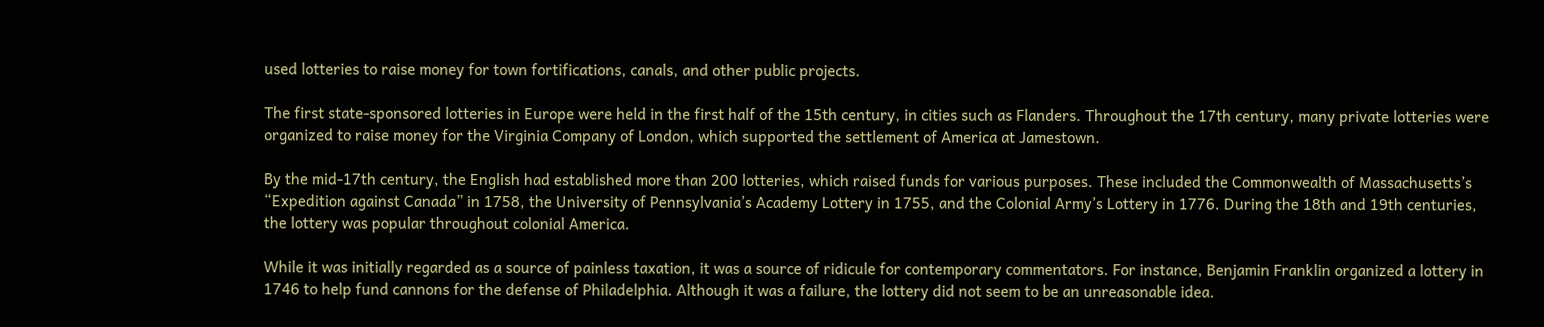used lotteries to raise money for town fortifications, canals, and other public projects.

The first state-sponsored lotteries in Europe were held in the first half of the 15th century, in cities such as Flanders. Throughout the 17th century, many private lotteries were organized to raise money for the Virginia Company of London, which supported the settlement of America at Jamestown.

By the mid-17th century, the English had established more than 200 lotteries, which raised funds for various purposes. These included the Commonwealth of Massachusetts’s “Expedition against Canada” in 1758, the University of Pennsylvania’s Academy Lottery in 1755, and the Colonial Army’s Lottery in 1776. During the 18th and 19th centuries, the lottery was popular throughout colonial America.

While it was initially regarded as a source of painless taxation, it was a source of ridicule for contemporary commentators. For instance, Benjamin Franklin organized a lottery in 1746 to help fund cannons for the defense of Philadelphia. Although it was a failure, the lottery did not seem to be an unreasonable idea.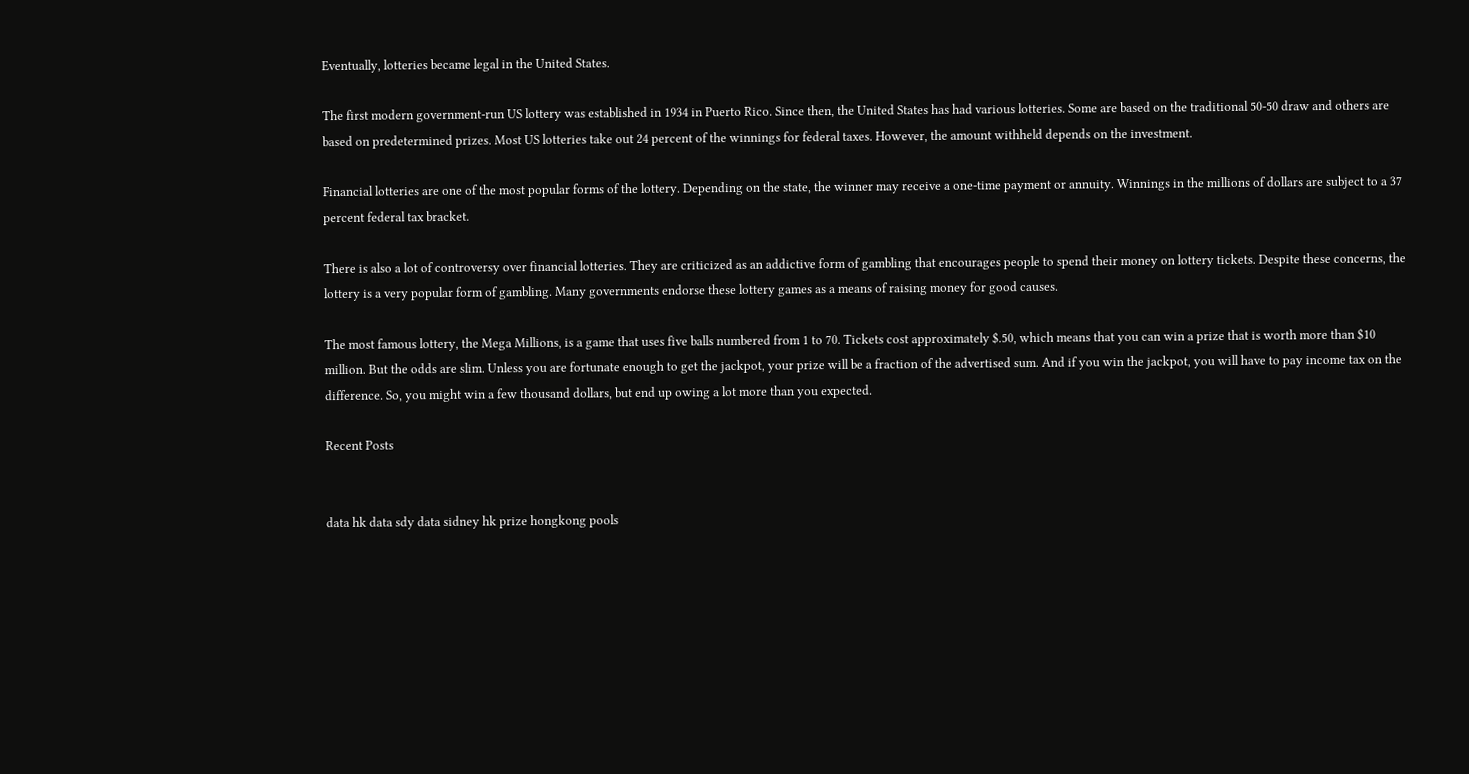Eventually, lotteries became legal in the United States.

The first modern government-run US lottery was established in 1934 in Puerto Rico. Since then, the United States has had various lotteries. Some are based on the traditional 50-50 draw and others are based on predetermined prizes. Most US lotteries take out 24 percent of the winnings for federal taxes. However, the amount withheld depends on the investment.

Financial lotteries are one of the most popular forms of the lottery. Depending on the state, the winner may receive a one-time payment or annuity. Winnings in the millions of dollars are subject to a 37 percent federal tax bracket.

There is also a lot of controversy over financial lotteries. They are criticized as an addictive form of gambling that encourages people to spend their money on lottery tickets. Despite these concerns, the lottery is a very popular form of gambling. Many governments endorse these lottery games as a means of raising money for good causes.

The most famous lottery, the Mega Millions, is a game that uses five balls numbered from 1 to 70. Tickets cost approximately $.50, which means that you can win a prize that is worth more than $10 million. But the odds are slim. Unless you are fortunate enough to get the jackpot, your prize will be a fraction of the advertised sum. And if you win the jackpot, you will have to pay income tax on the difference. So, you might win a few thousand dollars, but end up owing a lot more than you expected.

Recent Posts


data hk data sdy data sidney hk prize hongkong pools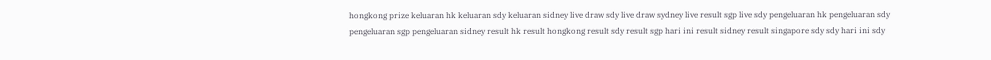hongkong prize keluaran hk keluaran sdy keluaran sidney live draw sdy live draw sydney live result sgp live sdy pengeluaran hk pengeluaran sdy pengeluaran sgp pengeluaran sidney result hk result hongkong result sdy result sgp hari ini result sidney result singapore sdy sdy hari ini sdy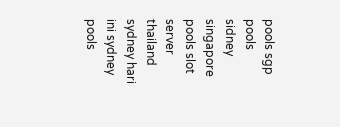pools sgp pools sidney singapore pools slot server thailand sydney hari ini sydney pools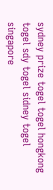sydney prize togel togel hongkong togel sdy togel sidney togel singapore